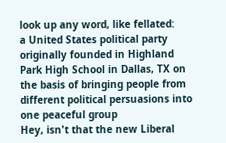look up any word, like fellated:
a United States political party originally founded in Highland Park High School in Dallas, TX on the basis of bringing people from different political persuasions into one peaceful group
Hey, isn't that the new Liberal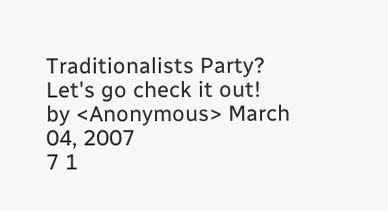Traditionalists Party? Let's go check it out!
by <Anonymous> March 04, 2007
7 1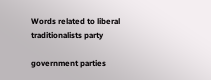Words related to liberal traditionalists party

government parties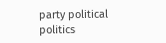party political politics